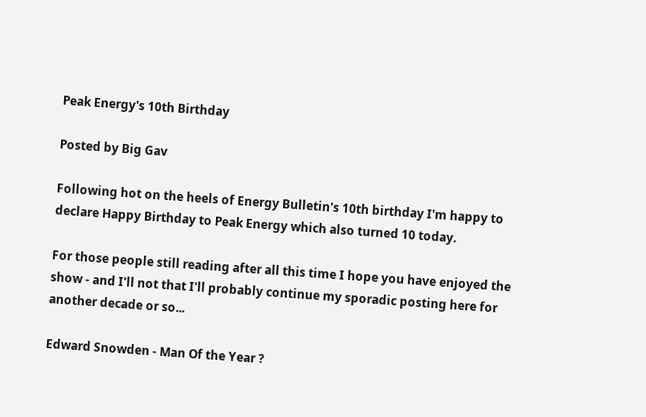Peak Energy's 10th Birthday

Posted by Big Gav

Following hot on the heels of Energy Bulletin's 10th birthday I'm happy to declare Happy Birthday to Peak Energy which also turned 10 today.

For those people still reading after all this time I hope you have enjoyed the show - and I'll not that I'll probably continue my sporadic posting here for another decade or so...

Edward Snowden - Man Of the Year ?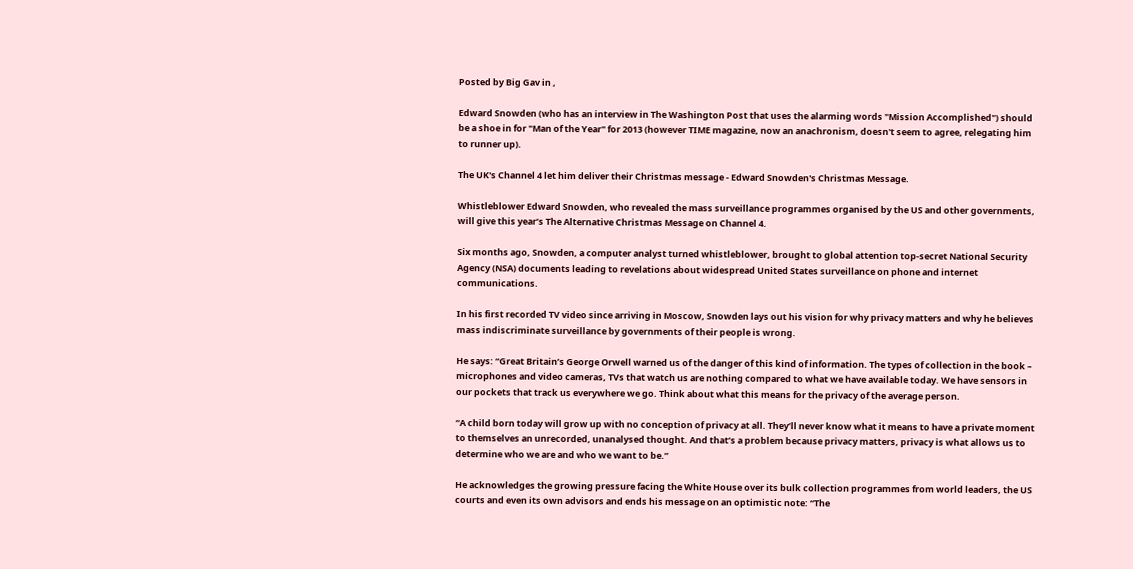Posted by Big Gav in ,

Edward Snowden (who has an interview in The Washington Post that uses the alarming words "Mission Accomplished") should be a shoe in for "Man of the Year" for 2013 (however TIME magazine, now an anachronism, doesn't seem to agree, relegating him to runner up).

The UK's Channel 4 let him deliver their Christmas message - Edward Snowden's Christmas Message.

Whistleblower Edward Snowden, who revealed the mass surveillance programmes organised by the US and other governments, will give this year’s The Alternative Christmas Message on Channel 4.

Six months ago, Snowden, a computer analyst turned whistleblower, brought to global attention top-secret National Security Agency (NSA) documents leading to revelations about widespread United States surveillance on phone and internet communications.

In his first recorded TV video since arriving in Moscow, Snowden lays out his vision for why privacy matters and why he believes mass indiscriminate surveillance by governments of their people is wrong.

He says: “Great Britain’s George Orwell warned us of the danger of this kind of information. The types of collection in the book – microphones and video cameras, TVs that watch us are nothing compared to what we have available today. We have sensors in our pockets that track us everywhere we go. Think about what this means for the privacy of the average person.

“A child born today will grow up with no conception of privacy at all. They’ll never know what it means to have a private moment to themselves an unrecorded, unanalysed thought. And that’s a problem because privacy matters, privacy is what allows us to determine who we are and who we want to be.”

He acknowledges the growing pressure facing the White House over its bulk collection programmes from world leaders, the US courts and even its own advisors and ends his message on an optimistic note: “The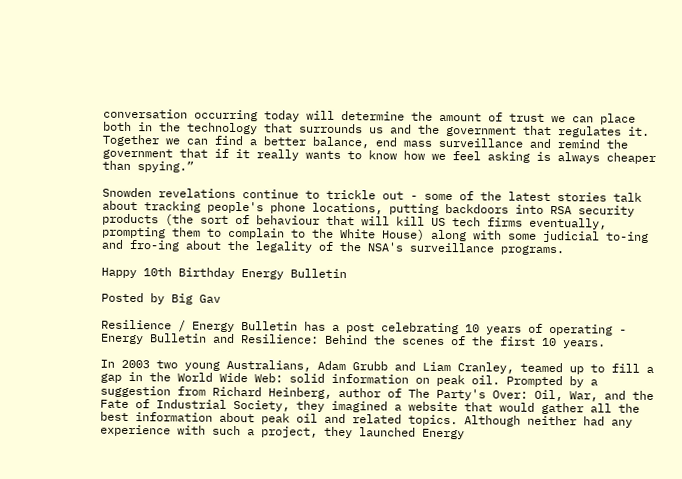conversation occurring today will determine the amount of trust we can place both in the technology that surrounds us and the government that regulates it. Together we can find a better balance, end mass surveillance and remind the government that if it really wants to know how we feel asking is always cheaper than spying.”

Snowden revelations continue to trickle out - some of the latest stories talk about tracking people's phone locations, putting backdoors into RSA security products (the sort of behaviour that will kill US tech firms eventually, prompting them to complain to the White House) along with some judicial to-ing and fro-ing about the legality of the NSA's surveillance programs.

Happy 10th Birthday Energy Bulletin

Posted by Big Gav

Resilience / Energy Bulletin has a post celebrating 10 years of operating - Energy Bulletin and Resilience: Behind the scenes of the first 10 years.

In 2003 two young Australians, Adam Grubb and Liam Cranley, teamed up to fill a gap in the World Wide Web: solid information on peak oil. Prompted by a suggestion from Richard Heinberg, author of The Party's Over: Oil, War, and the Fate of Industrial Society, they imagined a website that would gather all the best information about peak oil and related topics. Although neither had any experience with such a project, they launched Energy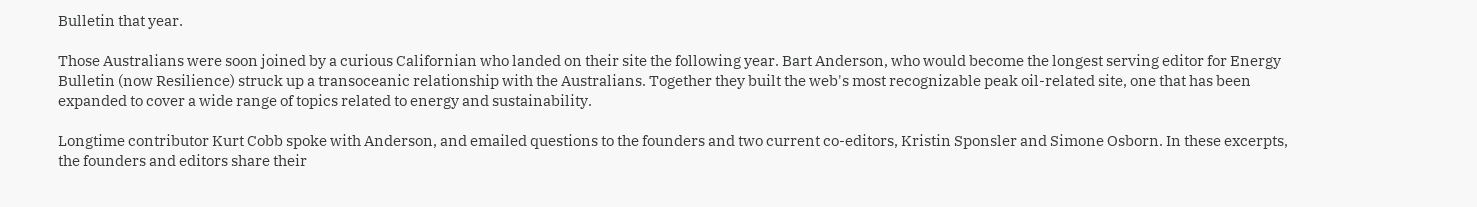Bulletin that year.

Those Australians were soon joined by a curious Californian who landed on their site the following year. Bart Anderson, who would become the longest serving editor for Energy Bulletin (now Resilience) struck up a transoceanic relationship with the Australians. Together they built the web's most recognizable peak oil-related site, one that has been expanded to cover a wide range of topics related to energy and sustainability.

Longtime contributor Kurt Cobb spoke with Anderson, and emailed questions to the founders and two current co-editors, Kristin Sponsler and Simone Osborn. In these excerpts, the founders and editors share their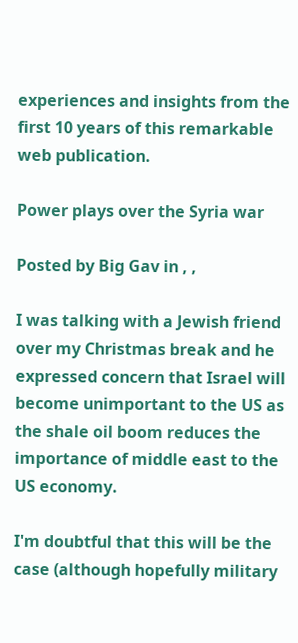experiences and insights from the first 10 years of this remarkable web publication.

Power plays over the Syria war

Posted by Big Gav in , ,

I was talking with a Jewish friend over my Christmas break and he expressed concern that Israel will become unimportant to the US as the shale oil boom reduces the importance of middle east to the US economy.

I'm doubtful that this will be the case (although hopefully military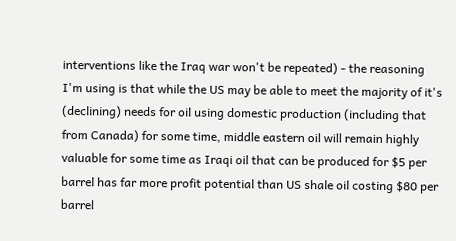interventions like the Iraq war won't be repeated) - the reasoning I'm using is that while the US may be able to meet the majority of it's (declining) needs for oil using domestic production (including that from Canada) for some time, middle eastern oil will remain highly valuable for some time as Iraqi oil that can be produced for $5 per barrel has far more profit potential than US shale oil costing $80 per barrel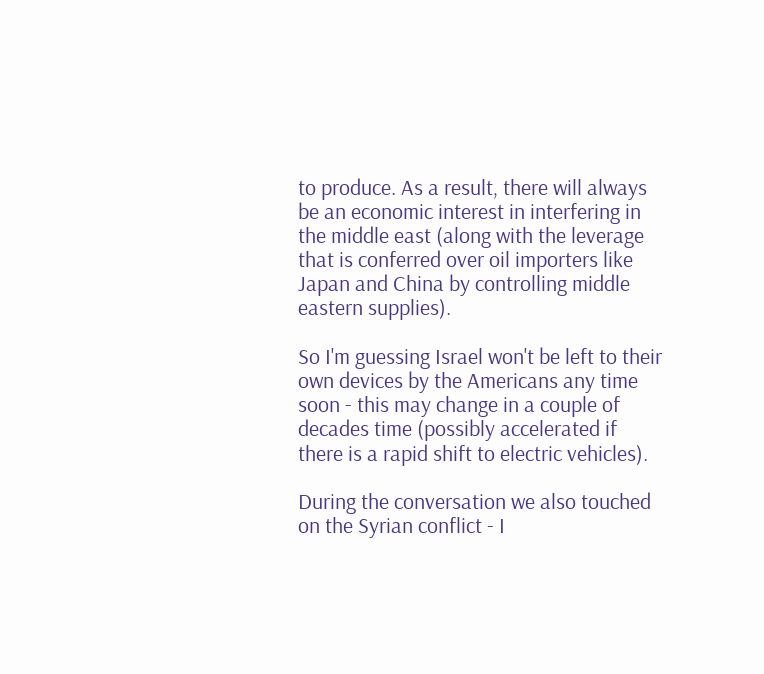to produce. As a result, there will always be an economic interest in interfering in the middle east (along with the leverage that is conferred over oil importers like Japan and China by controlling middle eastern supplies).

So I'm guessing Israel won't be left to their own devices by the Americans any time soon - this may change in a couple of decades time (possibly accelerated if there is a rapid shift to electric vehicles).

During the conversation we also touched on the Syrian conflict - I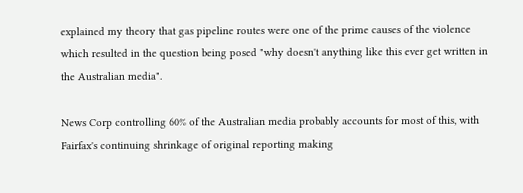explained my theory that gas pipeline routes were one of the prime causes of the violence which resulted in the question being posed "why doesn't anything like this ever get written in the Australian media".

News Corp controlling 60% of the Australian media probably accounts for most of this, with Fairfax's continuing shrinkage of original reporting making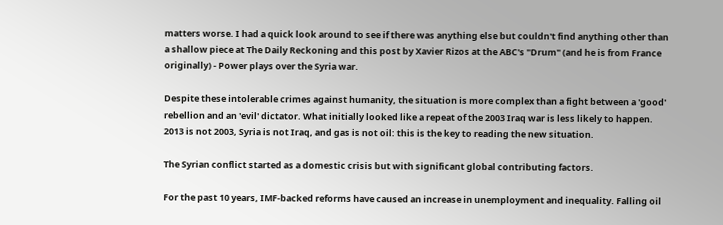matters worse. I had a quick look around to see if there was anything else but couldn't find anything other than a shallow piece at The Daily Reckoning and this post by Xavier Rizos at the ABC's "Drum" (and he is from France originally) - Power plays over the Syria war.

Despite these intolerable crimes against humanity, the situation is more complex than a fight between a 'good' rebellion and an 'evil' dictator. What initially looked like a repeat of the 2003 Iraq war is less likely to happen. 2013 is not 2003, Syria is not Iraq, and gas is not oil: this is the key to reading the new situation.

The Syrian conflict started as a domestic crisis but with significant global contributing factors.

For the past 10 years, IMF-backed reforms have caused an increase in unemployment and inequality. Falling oil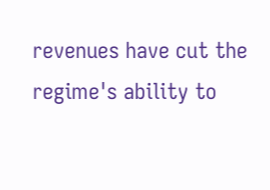revenues have cut the regime's ability to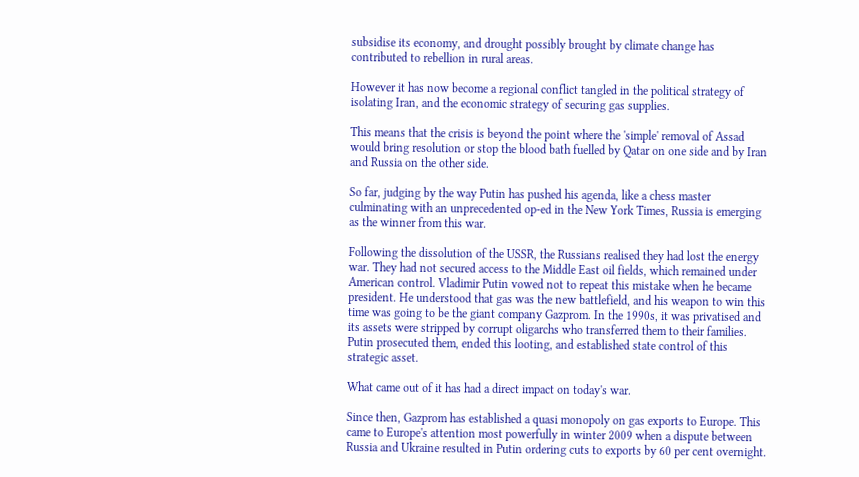subsidise its economy, and drought possibly brought by climate change has contributed to rebellion in rural areas.

However it has now become a regional conflict tangled in the political strategy of isolating Iran, and the economic strategy of securing gas supplies.

This means that the crisis is beyond the point where the 'simple' removal of Assad would bring resolution or stop the blood bath fuelled by Qatar on one side and by Iran and Russia on the other side.

So far, judging by the way Putin has pushed his agenda, like a chess master culminating with an unprecedented op-ed in the New York Times, Russia is emerging as the winner from this war.

Following the dissolution of the USSR, the Russians realised they had lost the energy war. They had not secured access to the Middle East oil fields, which remained under American control. Vladimir Putin vowed not to repeat this mistake when he became president. He understood that gas was the new battlefield, and his weapon to win this time was going to be the giant company Gazprom. In the 1990s, it was privatised and its assets were stripped by corrupt oligarchs who transferred them to their families. Putin prosecuted them, ended this looting, and established state control of this strategic asset.

What came out of it has had a direct impact on today's war.

Since then, Gazprom has established a quasi monopoly on gas exports to Europe. This came to Europe's attention most powerfully in winter 2009 when a dispute between Russia and Ukraine resulted in Putin ordering cuts to exports by 60 per cent overnight.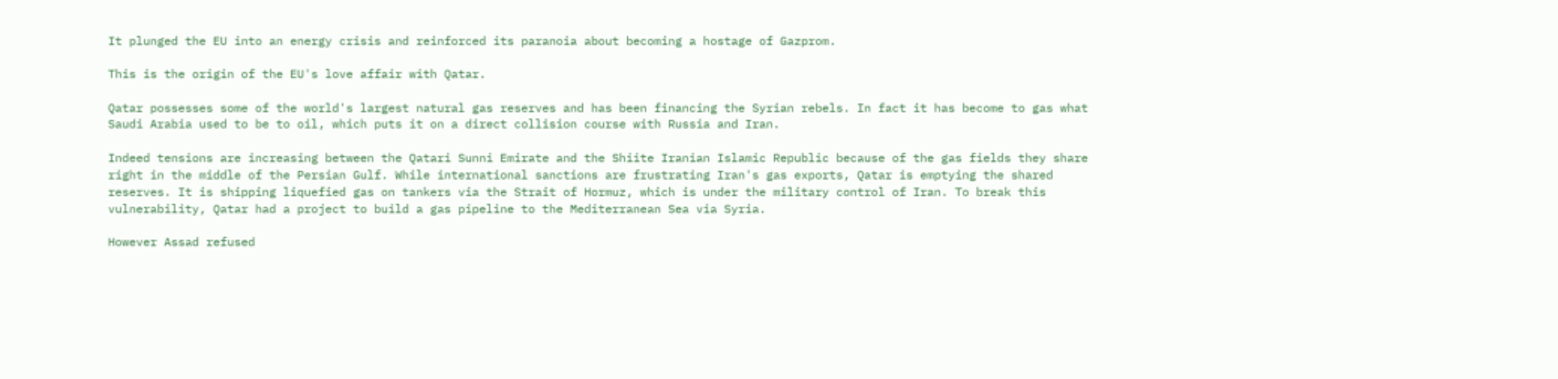It plunged the EU into an energy crisis and reinforced its paranoia about becoming a hostage of Gazprom.

This is the origin of the EU's love affair with Qatar.

Qatar possesses some of the world's largest natural gas reserves and has been financing the Syrian rebels. In fact it has become to gas what Saudi Arabia used to be to oil, which puts it on a direct collision course with Russia and Iran.

Indeed tensions are increasing between the Qatari Sunni Emirate and the Shiite Iranian Islamic Republic because of the gas fields they share right in the middle of the Persian Gulf. While international sanctions are frustrating Iran's gas exports, Qatar is emptying the shared reserves. It is shipping liquefied gas on tankers via the Strait of Hormuz, which is under the military control of Iran. To break this vulnerability, Qatar had a project to build a gas pipeline to the Mediterranean Sea via Syria.

However Assad refused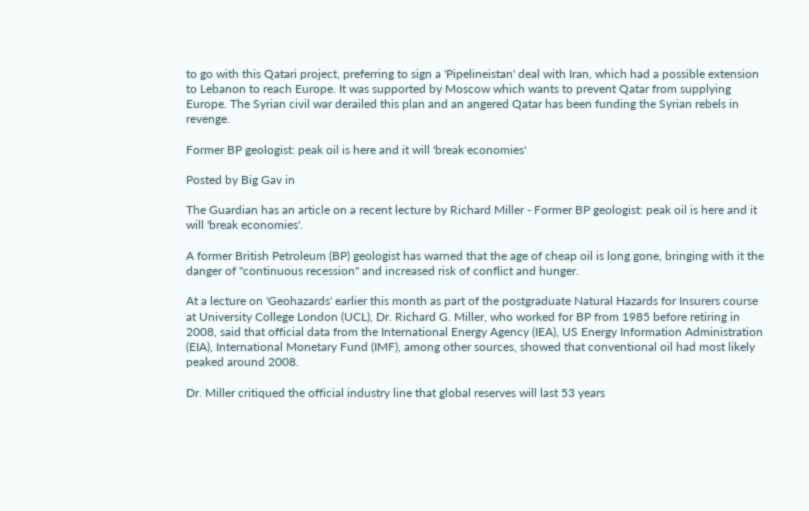to go with this Qatari project, preferring to sign a 'Pipelineistan' deal with Iran, which had a possible extension to Lebanon to reach Europe. It was supported by Moscow which wants to prevent Qatar from supplying Europe. The Syrian civil war derailed this plan and an angered Qatar has been funding the Syrian rebels in revenge.

Former BP geologist: peak oil is here and it will 'break economies'

Posted by Big Gav in

The Guardian has an article on a recent lecture by Richard Miller - Former BP geologist: peak oil is here and it will 'break economies'.

A former British Petroleum (BP) geologist has warned that the age of cheap oil is long gone, bringing with it the danger of "continuous recession" and increased risk of conflict and hunger.

At a lecture on 'Geohazards' earlier this month as part of the postgraduate Natural Hazards for Insurers course at University College London (UCL), Dr. Richard G. Miller, who worked for BP from 1985 before retiring in 2008, said that official data from the International Energy Agency (IEA), US Energy Information Administration (EIA), International Monetary Fund (IMF), among other sources, showed that conventional oil had most likely peaked around 2008.

Dr. Miller critiqued the official industry line that global reserves will last 53 years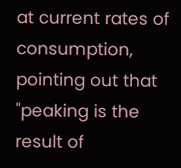at current rates of consumption, pointing out that "peaking is the result of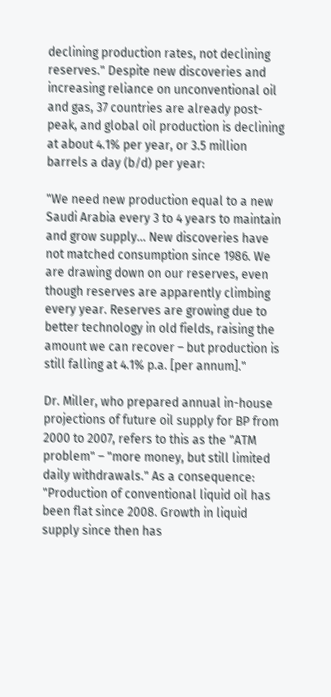declining production rates, not declining reserves." Despite new discoveries and increasing reliance on unconventional oil and gas, 37 countries are already post-peak, and global oil production is declining at about 4.1% per year, or 3.5 million barrels a day (b/d) per year:

"We need new production equal to a new Saudi Arabia every 3 to 4 years to maintain and grow supply... New discoveries have not matched consumption since 1986. We are drawing down on our reserves, even though reserves are apparently climbing every year. Reserves are growing due to better technology in old fields, raising the amount we can recover – but production is still falling at 4.1% p.a. [per annum]."

Dr. Miller, who prepared annual in-house projections of future oil supply for BP from 2000 to 2007, refers to this as the "ATM problem" – "more money, but still limited daily withdrawals." As a consequence: "Production of conventional liquid oil has been flat since 2008. Growth in liquid supply since then has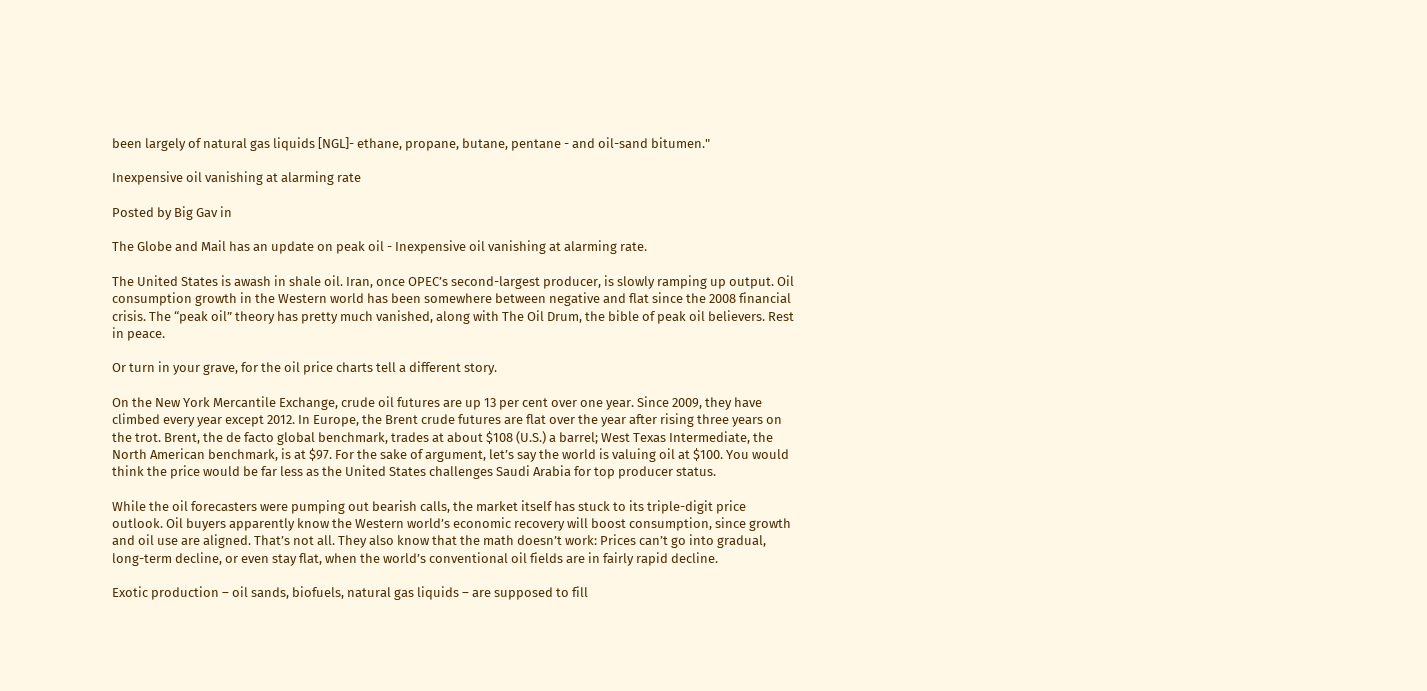been largely of natural gas liquids [NGL]- ethane, propane, butane, pentane - and oil-sand bitumen."

Inexpensive oil vanishing at alarming rate

Posted by Big Gav in

The Globe and Mail has an update on peak oil - Inexpensive oil vanishing at alarming rate.

The United States is awash in shale oil. Iran, once OPEC’s second-largest producer, is slowly ramping up output. Oil consumption growth in the Western world has been somewhere between negative and flat since the 2008 financial crisis. The “peak oil” theory has pretty much vanished, along with The Oil Drum, the bible of peak oil believers. Rest in peace.

Or turn in your grave, for the oil price charts tell a different story.

On the New York Mercantile Exchange, crude oil futures are up 13 per cent over one year. Since 2009, they have climbed every year except 2012. In Europe, the Brent crude futures are flat over the year after rising three years on the trot. Brent, the de facto global benchmark, trades at about $108 (U.S.) a barrel; West Texas Intermediate, the North American benchmark, is at $97. For the sake of argument, let’s say the world is valuing oil at $100. You would think the price would be far less as the United States challenges Saudi Arabia for top producer status.

While the oil forecasters were pumping out bearish calls, the market itself has stuck to its triple-digit price outlook. Oil buyers apparently know the Western world’s economic recovery will boost consumption, since growth and oil use are aligned. That’s not all. They also know that the math doesn’t work: Prices can’t go into gradual, long-term decline, or even stay flat, when the world’s conventional oil fields are in fairly rapid decline.

Exotic production – oil sands, biofuels, natural gas liquids – are supposed to fill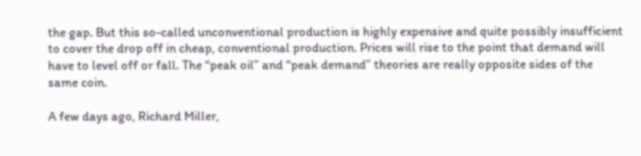the gap. But this so-called unconventional production is highly expensive and quite possibly insufficient to cover the drop off in cheap, conventional production. Prices will rise to the point that demand will have to level off or fall. The “peak oil” and “peak demand” theories are really opposite sides of the same coin.

A few days ago, Richard Miller,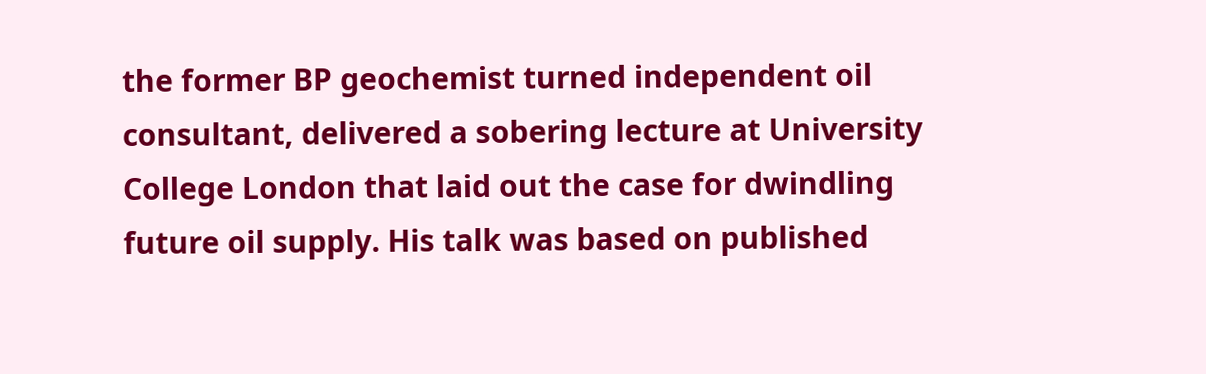the former BP geochemist turned independent oil consultant, delivered a sobering lecture at University College London that laid out the case for dwindling future oil supply. His talk was based on published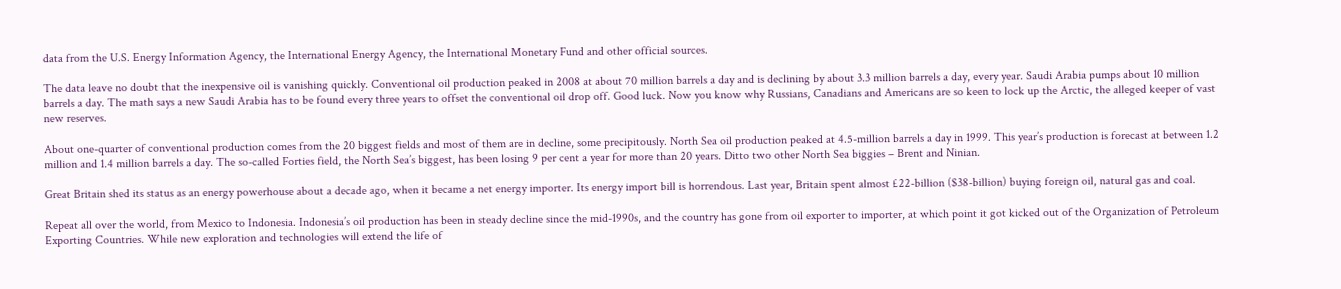data from the U.S. Energy Information Agency, the International Energy Agency, the International Monetary Fund and other official sources.

The data leave no doubt that the inexpensive oil is vanishing quickly. Conventional oil production peaked in 2008 at about 70 million barrels a day and is declining by about 3.3 million barrels a day, every year. Saudi Arabia pumps about 10 million barrels a day. The math says a new Saudi Arabia has to be found every three years to offset the conventional oil drop off. Good luck. Now you know why Russians, Canadians and Americans are so keen to lock up the Arctic, the alleged keeper of vast new reserves.

About one-quarter of conventional production comes from the 20 biggest fields and most of them are in decline, some precipitously. North Sea oil production peaked at 4.5-million barrels a day in 1999. This year’s production is forecast at between 1.2 million and 1.4 million barrels a day. The so-called Forties field, the North Sea’s biggest, has been losing 9 per cent a year for more than 20 years. Ditto two other North Sea biggies – Brent and Ninian.

Great Britain shed its status as an energy powerhouse about a decade ago, when it became a net energy importer. Its energy import bill is horrendous. Last year, Britain spent almost £22-billion ($38-billion) buying foreign oil, natural gas and coal.

Repeat all over the world, from Mexico to Indonesia. Indonesia’s oil production has been in steady decline since the mid-1990s, and the country has gone from oil exporter to importer, at which point it got kicked out of the Organization of Petroleum Exporting Countries. While new exploration and technologies will extend the life of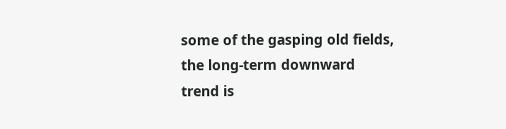some of the gasping old fields, the long-term downward trend is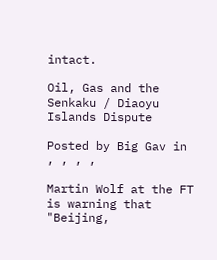intact.

Oil, Gas and the Senkaku / Diaoyu Islands Dispute

Posted by Big Gav in , , , ,

Martin Wolf at the FT is warning that "Beijing,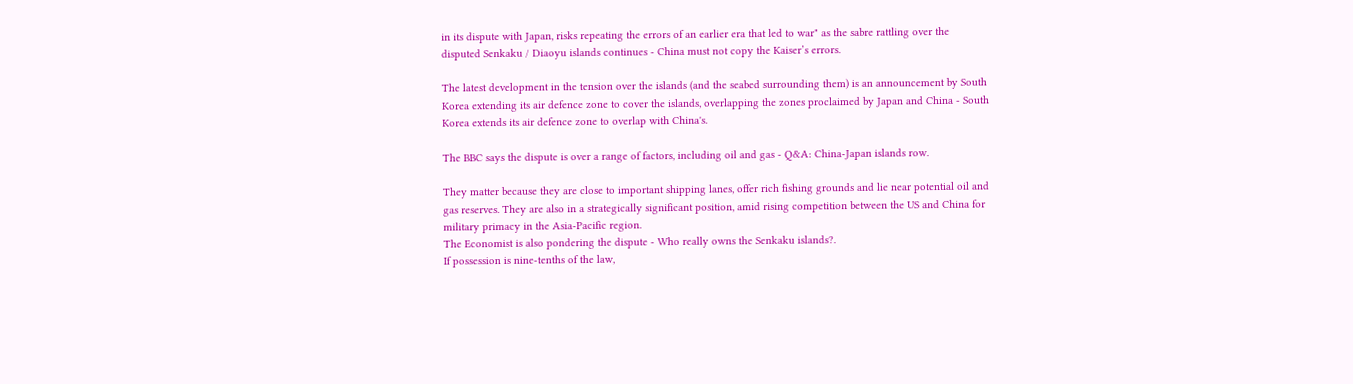in its dispute with Japan, risks repeating the errors of an earlier era that led to war" as the sabre rattling over the disputed Senkaku / Diaoyu islands continues - China must not copy the Kaiser’s errors.

The latest development in the tension over the islands (and the seabed surrounding them) is an announcement by South Korea extending its air defence zone to cover the islands, overlapping the zones proclaimed by Japan and China - South Korea extends its air defence zone to overlap with China's.

The BBC says the dispute is over a range of factors, including oil and gas - Q&A: China-Japan islands row.

They matter because they are close to important shipping lanes, offer rich fishing grounds and lie near potential oil and gas reserves. They are also in a strategically significant position, amid rising competition between the US and China for military primacy in the Asia-Pacific region.
The Economist is also pondering the dispute - Who really owns the Senkaku islands?.
If possession is nine-tenths of the law,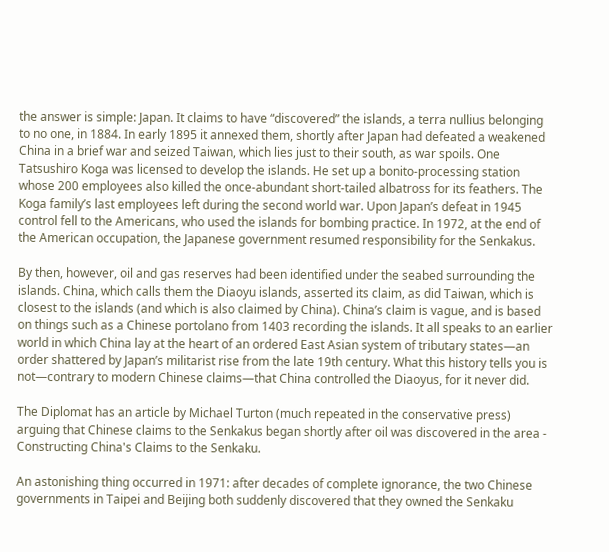the answer is simple: Japan. It claims to have “discovered” the islands, a terra nullius belonging to no one, in 1884. In early 1895 it annexed them, shortly after Japan had defeated a weakened China in a brief war and seized Taiwan, which lies just to their south, as war spoils. One Tatsushiro Koga was licensed to develop the islands. He set up a bonito-processing station whose 200 employees also killed the once-abundant short-tailed albatross for its feathers. The Koga family’s last employees left during the second world war. Upon Japan’s defeat in 1945 control fell to the Americans, who used the islands for bombing practice. In 1972, at the end of the American occupation, the Japanese government resumed responsibility for the Senkakus.

By then, however, oil and gas reserves had been identified under the seabed surrounding the islands. China, which calls them the Diaoyu islands, asserted its claim, as did Taiwan, which is closest to the islands (and which is also claimed by China). China’s claim is vague, and is based on things such as a Chinese portolano from 1403 recording the islands. It all speaks to an earlier world in which China lay at the heart of an ordered East Asian system of tributary states—an order shattered by Japan’s militarist rise from the late 19th century. What this history tells you is not—contrary to modern Chinese claims—that China controlled the Diaoyus, for it never did.

The Diplomat has an article by Michael Turton (much repeated in the conservative press) arguing that Chinese claims to the Senkakus began shortly after oil was discovered in the area - Constructing China's Claims to the Senkaku.

An astonishing thing occurred in 1971: after decades of complete ignorance, the two Chinese governments in Taipei and Beijing both suddenly discovered that they owned the Senkaku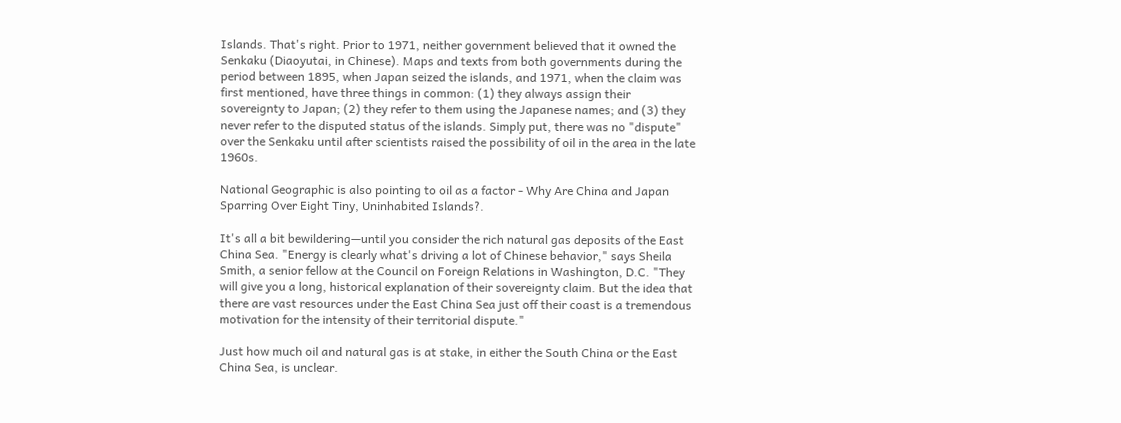Islands. That's right. Prior to 1971, neither government believed that it owned the Senkaku (Diaoyutai, in Chinese). Maps and texts from both governments during the period between 1895, when Japan seized the islands, and 1971, when the claim was first mentioned, have three things in common: (1) they always assign their sovereignty to Japan; (2) they refer to them using the Japanese names; and (3) they never refer to the disputed status of the islands. Simply put, there was no "dispute" over the Senkaku until after scientists raised the possibility of oil in the area in the late 1960s.

National Geographic is also pointing to oil as a factor - Why Are China and Japan Sparring Over Eight Tiny, Uninhabited Islands?.

It's all a bit bewildering—until you consider the rich natural gas deposits of the East China Sea. "Energy is clearly what's driving a lot of Chinese behavior," says Sheila Smith, a senior fellow at the Council on Foreign Relations in Washington, D.C. "They will give you a long, historical explanation of their sovereignty claim. But the idea that there are vast resources under the East China Sea just off their coast is a tremendous motivation for the intensity of their territorial dispute."

Just how much oil and natural gas is at stake, in either the South China or the East China Sea, is unclear.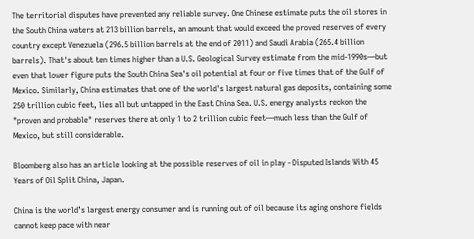The territorial disputes have prevented any reliable survey. One Chinese estimate puts the oil stores in the South China waters at 213 billion barrels, an amount that would exceed the proved reserves of every country except Venezuela (296.5 billion barrels at the end of 2011) and Saudi Arabia (265.4 billion barrels). That's about ten times higher than a U.S. Geological Survey estimate from the mid-1990s—but even that lower figure puts the South China Sea's oil potential at four or five times that of the Gulf of Mexico. Similarly, China estimates that one of the world's largest natural gas deposits, containing some 250 trillion cubic feet, lies all but untapped in the East China Sea. U.S. energy analysts reckon the "proven and probable" reserves there at only 1 to 2 trillion cubic feet—much less than the Gulf of Mexico, but still considerable.

Bloomberg also has an article looking at the possible reserves of oil in play - Disputed Islands With 45 Years of Oil Split China, Japan.

China is the world’s largest energy consumer and is running out of oil because its aging onshore fields cannot keep pace with near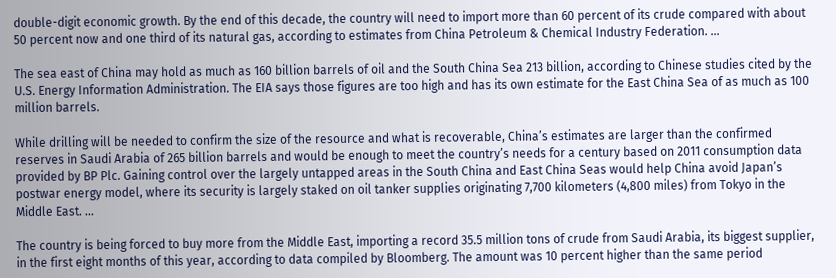double-digit economic growth. By the end of this decade, the country will need to import more than 60 percent of its crude compared with about 50 percent now and one third of its natural gas, according to estimates from China Petroleum & Chemical Industry Federation. ...

The sea east of China may hold as much as 160 billion barrels of oil and the South China Sea 213 billion, according to Chinese studies cited by the U.S. Energy Information Administration. The EIA says those figures are too high and has its own estimate for the East China Sea of as much as 100 million barrels.

While drilling will be needed to confirm the size of the resource and what is recoverable, China’s estimates are larger than the confirmed reserves in Saudi Arabia of 265 billion barrels and would be enough to meet the country’s needs for a century based on 2011 consumption data provided by BP Plc. Gaining control over the largely untapped areas in the South China and East China Seas would help China avoid Japan’s postwar energy model, where its security is largely staked on oil tanker supplies originating 7,700 kilometers (4,800 miles) from Tokyo in the Middle East. ...

The country is being forced to buy more from the Middle East, importing a record 35.5 million tons of crude from Saudi Arabia, its biggest supplier, in the first eight months of this year, according to data compiled by Bloomberg. The amount was 10 percent higher than the same period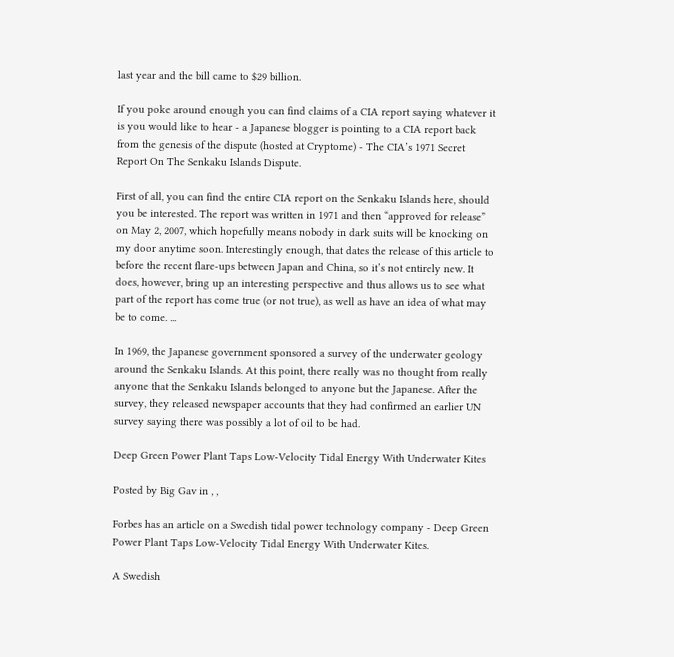last year and the bill came to $29 billion.

If you poke around enough you can find claims of a CIA report saying whatever it is you would like to hear - a Japanese blogger is pointing to a CIA report back from the genesis of the dispute (hosted at Cryptome) - The CIA’s 1971 Secret Report On The Senkaku Islands Dispute.

First of all, you can find the entire CIA report on the Senkaku Islands here, should you be interested. The report was written in 1971 and then “approved for release” on May 2, 2007, which hopefully means nobody in dark suits will be knocking on my door anytime soon. Interestingly enough, that dates the release of this article to before the recent flare-ups between Japan and China, so it’s not entirely new. It does, however, bring up an interesting perspective and thus allows us to see what part of the report has come true (or not true), as well as have an idea of what may be to come. ...

In 1969, the Japanese government sponsored a survey of the underwater geology around the Senkaku Islands. At this point, there really was no thought from really anyone that the Senkaku Islands belonged to anyone but the Japanese. After the survey, they released newspaper accounts that they had confirmed an earlier UN survey saying there was possibly a lot of oil to be had.

Deep Green Power Plant Taps Low-Velocity Tidal Energy With Underwater Kites

Posted by Big Gav in , ,

Forbes has an article on a Swedish tidal power technology company - Deep Green Power Plant Taps Low-Velocity Tidal Energy With Underwater Kites.

A Swedish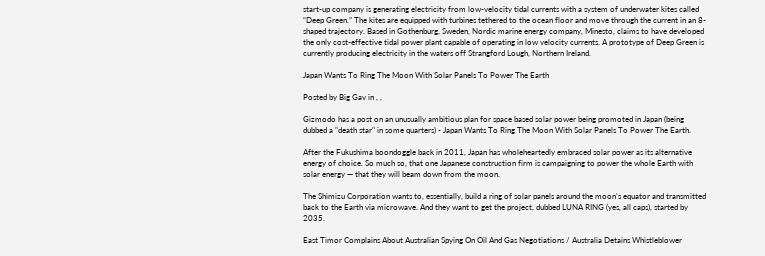start-up company is generating electricity from low-velocity tidal currents with a system of underwater kites called “Deep Green.” The kites are equipped with turbines tethered to the ocean floor and move through the current in an 8-shaped trajectory. Based in Gothenburg, Sweden, Nordic marine energy company, Minesto, claims to have developed the only cost-effective tidal power plant capable of operating in low velocity currents. A prototype of Deep Green is currently producing electricity in the waters off Strangford Lough, Northern Ireland.

Japan Wants To Ring The Moon With Solar Panels To Power The Earth

Posted by Big Gav in , ,

Gizmodo has a post on an unusually ambitious plan for space based solar power being promoted in Japan (being dubbed a "death star" in some quarters) - Japan Wants To Ring The Moon With Solar Panels To Power The Earth.

After the Fukushima boondoggle back in 2011, Japan has wholeheartedly embraced solar power as its alternative energy of choice. So much so, that one Japanese construction firm is campaigning to power the whole Earth with solar energy — that they will beam down from the moon.

The Shimizu Corporation wants to, essentially, build a ring of solar panels around the moon’s equator and transmitted back to the Earth via microwave. And they want to get the project, dubbed LUNA RING (yes, all caps), started by 2035.

East Timor Complains About Australian Spying On Oil And Gas Negotiations / Australia Detains Whistleblower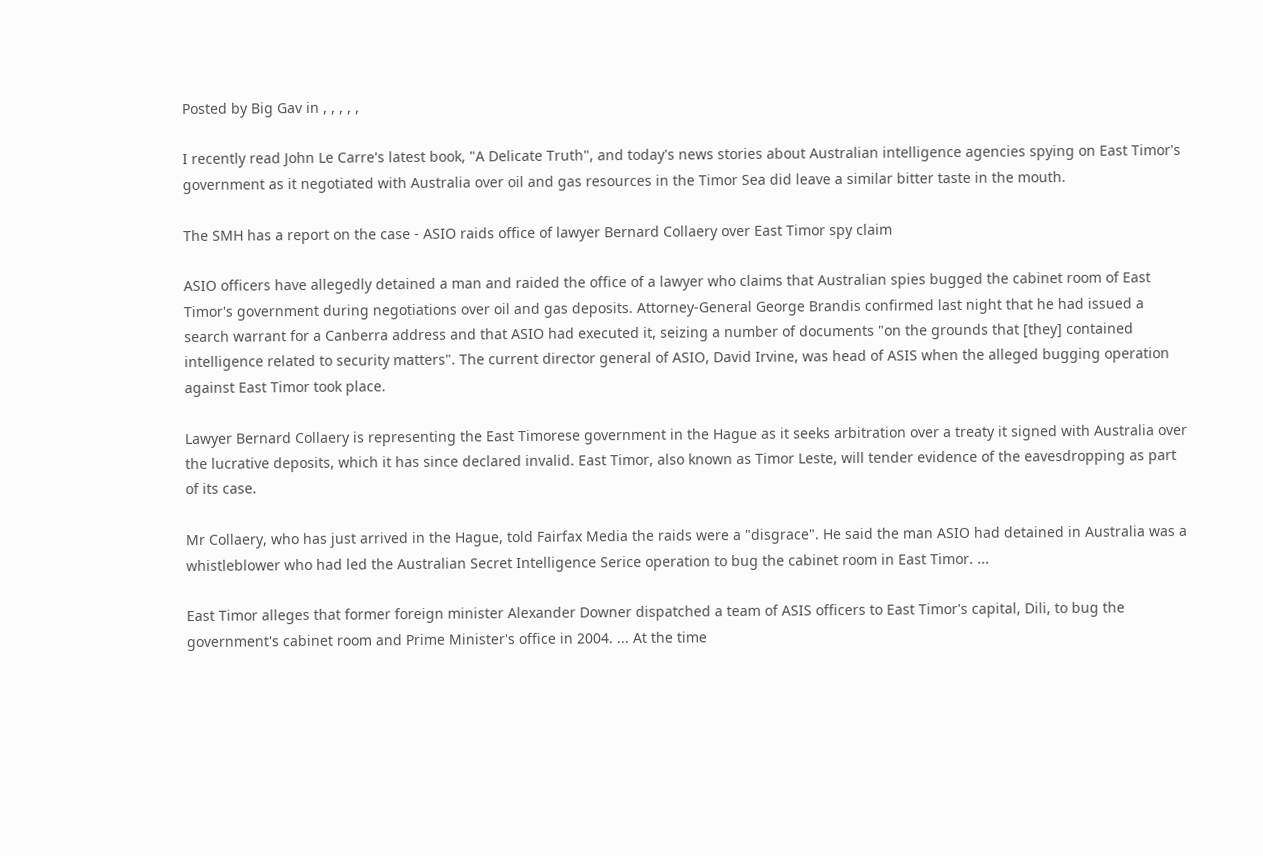Posted by Big Gav in , , , , ,

I recently read John Le Carre's latest book, "A Delicate Truth", and today's news stories about Australian intelligence agencies spying on East Timor's government as it negotiated with Australia over oil and gas resources in the Timor Sea did leave a similar bitter taste in the mouth.

The SMH has a report on the case - ASIO raids office of lawyer Bernard Collaery over East Timor spy claim

ASIO officers have allegedly detained a man and raided the office of a lawyer who claims that Australian spies bugged the cabinet room of East Timor's government during negotiations over oil and gas deposits. Attorney-General George Brandis confirmed last night that he had issued a search warrant for a Canberra address and that ASIO had executed it, seizing a number of documents "on the grounds that [they] contained intelligence related to security matters". The current director general of ASIO, David Irvine, was head of ASIS when the alleged bugging operation against East Timor took place.

Lawyer Bernard Collaery is representing the East Timorese government in the Hague as it seeks arbitration over a treaty it signed with Australia over the lucrative deposits, which it has since declared invalid. East Timor, also known as Timor Leste, will tender evidence of the eavesdropping as part of its case.

Mr Collaery, who has just arrived in the Hague, told Fairfax Media the raids were a "disgrace". He said the man ASIO had detained in Australia was a whistleblower who had led the Australian Secret Intelligence Serice operation to bug the cabinet room in East Timor. ...

East Timor alleges that former foreign minister Alexander Downer dispatched a team of ASIS officers to East Timor's capital, Dili, to bug the government's cabinet room and Prime Minister's office in 2004. ... At the time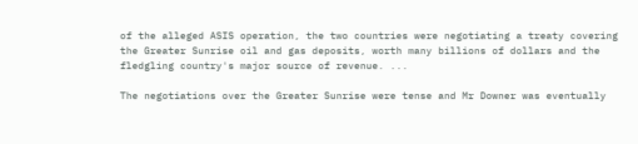of the alleged ASIS operation, the two countries were negotiating a treaty covering the Greater Sunrise oil and gas deposits, worth many billions of dollars and the fledgling country's major source of revenue. ...

The negotiations over the Greater Sunrise were tense and Mr Downer was eventually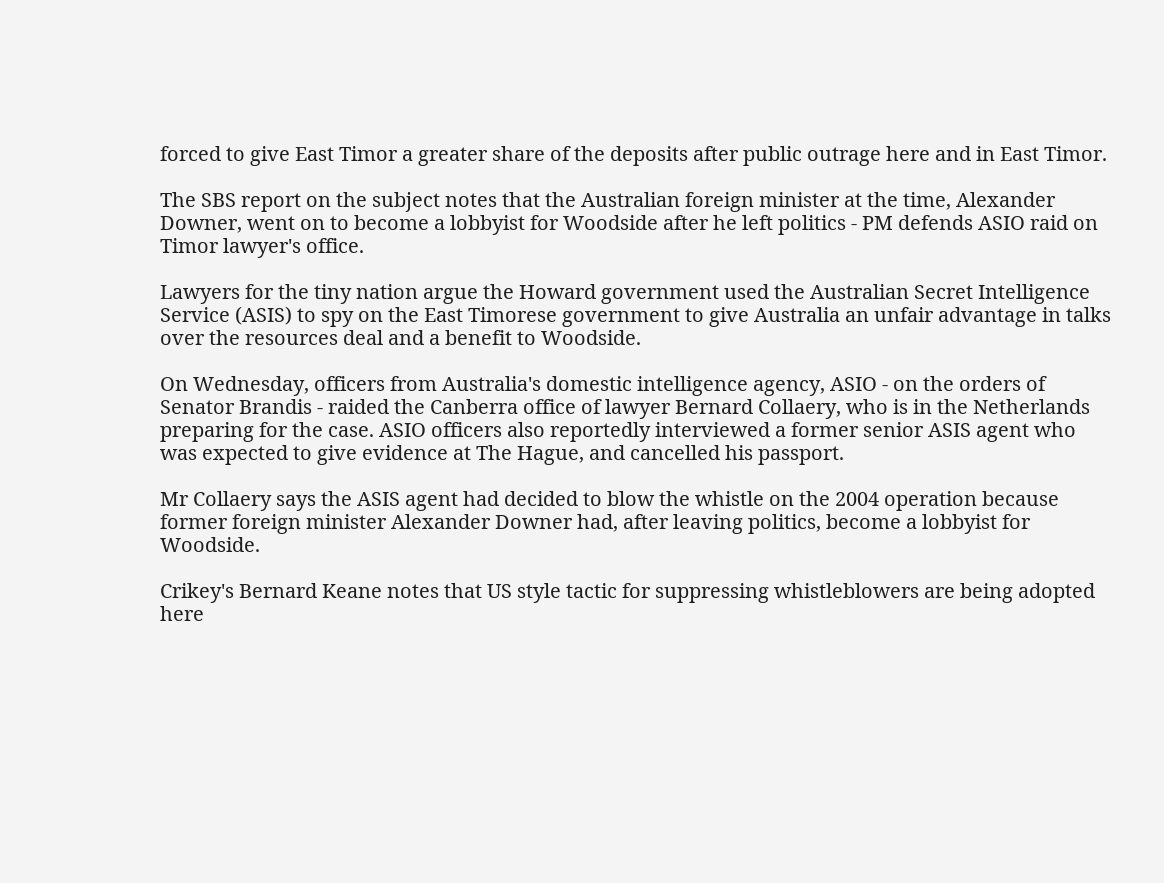forced to give East Timor a greater share of the deposits after public outrage here and in East Timor.

The SBS report on the subject notes that the Australian foreign minister at the time, Alexander Downer, went on to become a lobbyist for Woodside after he left politics - PM defends ASIO raid on Timor lawyer's office.

Lawyers for the tiny nation argue the Howard government used the Australian Secret Intelligence Service (ASIS) to spy on the East Timorese government to give Australia an unfair advantage in talks over the resources deal and a benefit to Woodside.

On Wednesday, officers from Australia's domestic intelligence agency, ASIO - on the orders of Senator Brandis - raided the Canberra office of lawyer Bernard Collaery, who is in the Netherlands preparing for the case. ASIO officers also reportedly interviewed a former senior ASIS agent who was expected to give evidence at The Hague, and cancelled his passport.

Mr Collaery says the ASIS agent had decided to blow the whistle on the 2004 operation because former foreign minister Alexander Downer had, after leaving politics, become a lobbyist for Woodside.

Crikey's Bernard Keane notes that US style tactic for suppressing whistleblowers are being adopted here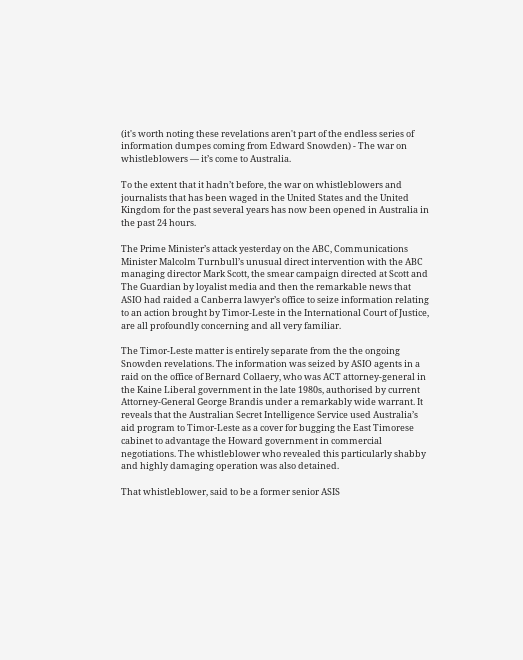(it's worth noting these revelations aren't part of the endless series of information dumpes coming from Edward Snowden) - The war on whistleblowers — it’s come to Australia.

To the extent that it hadn’t before, the war on whistleblowers and journalists that has been waged in the United States and the United Kingdom for the past several years has now been opened in Australia in the past 24 hours.

The Prime Minister’s attack yesterday on the ABC, Communications Minister Malcolm Turnbull’s unusual direct intervention with the ABC managing director Mark Scott, the smear campaign directed at Scott and The Guardian by loyalist media and then the remarkable news that ASIO had raided a Canberra lawyer’s office to seize information relating to an action brought by Timor-Leste in the International Court of Justice, are all profoundly concerning and all very familiar.

The Timor-Leste matter is entirely separate from the the ongoing Snowden revelations. The information was seized by ASIO agents in a raid on the office of Bernard Collaery, who was ACT attorney-general in the Kaine Liberal government in the late 1980s, authorised by current Attorney-General George Brandis under a remarkably wide warrant. It reveals that the Australian Secret Intelligence Service used Australia’s aid program to Timor-Leste as a cover for bugging the East Timorese cabinet to advantage the Howard government in commercial negotiations. The whistleblower who revealed this particularly shabby and highly damaging operation was also detained.

That whistleblower, said to be a former senior ASIS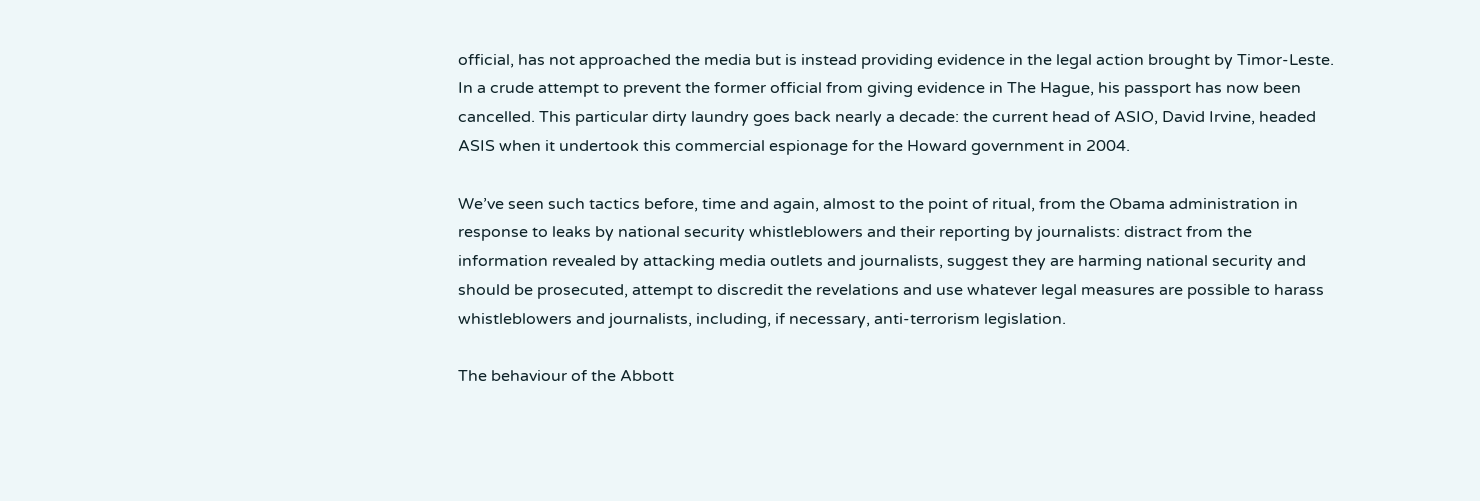official, has not approached the media but is instead providing evidence in the legal action brought by Timor-Leste. In a crude attempt to prevent the former official from giving evidence in The Hague, his passport has now been cancelled. This particular dirty laundry goes back nearly a decade: the current head of ASIO, David Irvine, headed ASIS when it undertook this commercial espionage for the Howard government in 2004.

We’ve seen such tactics before, time and again, almost to the point of ritual, from the Obama administration in response to leaks by national security whistleblowers and their reporting by journalists: distract from the information revealed by attacking media outlets and journalists, suggest they are harming national security and should be prosecuted, attempt to discredit the revelations and use whatever legal measures are possible to harass whistleblowers and journalists, including, if necessary, anti-terrorism legislation.

The behaviour of the Abbott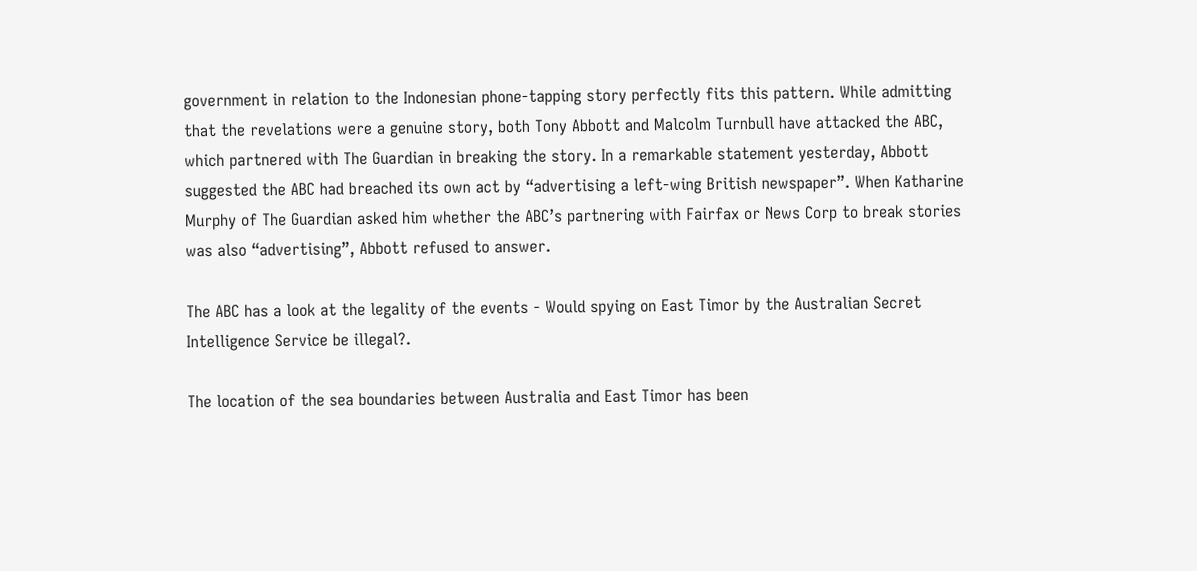government in relation to the Indonesian phone-tapping story perfectly fits this pattern. While admitting that the revelations were a genuine story, both Tony Abbott and Malcolm Turnbull have attacked the ABC, which partnered with The Guardian in breaking the story. In a remarkable statement yesterday, Abbott suggested the ABC had breached its own act by “advertising a left-wing British newspaper”. When Katharine Murphy of The Guardian asked him whether the ABC’s partnering with Fairfax or News Corp to break stories was also “advertising”, Abbott refused to answer.

The ABC has a look at the legality of the events - Would spying on East Timor by the Australian Secret Intelligence Service be illegal?.

The location of the sea boundaries between Australia and East Timor has been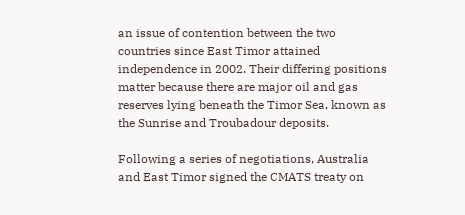an issue of contention between the two countries since East Timor attained independence in 2002. Their differing positions matter because there are major oil and gas reserves lying beneath the Timor Sea, known as the Sunrise and Troubadour deposits.

Following a series of negotiations, Australia and East Timor signed the CMATS treaty on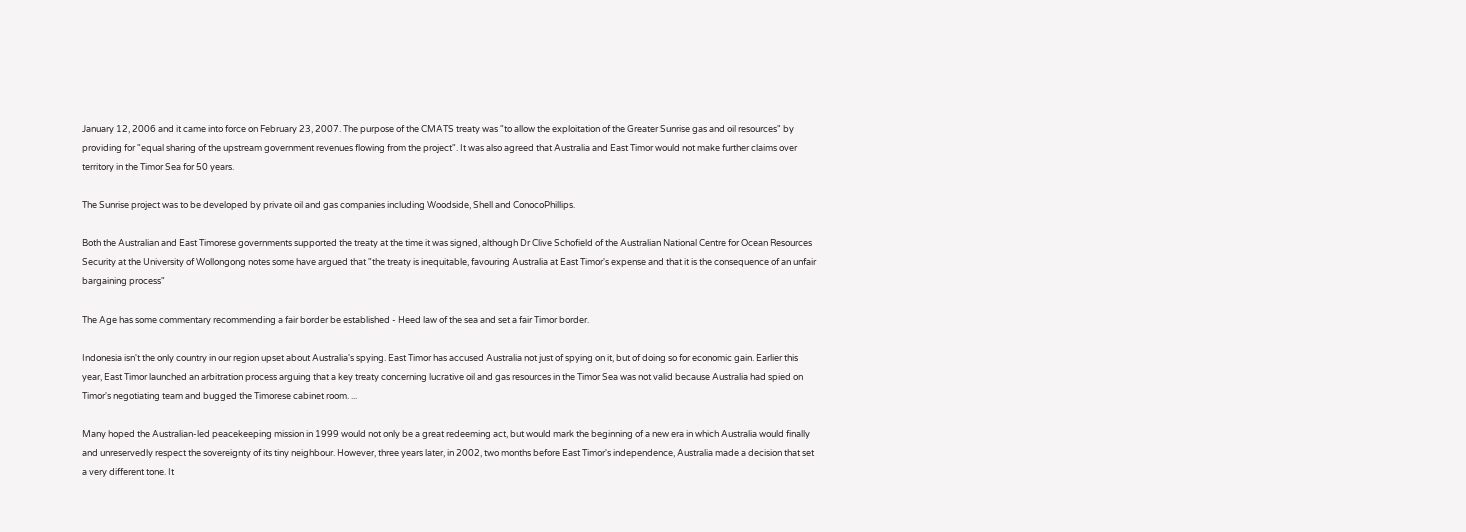January 12, 2006 and it came into force on February 23, 2007. The purpose of the CMATS treaty was "to allow the exploitation of the Greater Sunrise gas and oil resources" by providing for "equal sharing of the upstream government revenues flowing from the project". It was also agreed that Australia and East Timor would not make further claims over territory in the Timor Sea for 50 years.

The Sunrise project was to be developed by private oil and gas companies including Woodside, Shell and ConocoPhillips.

Both the Australian and East Timorese governments supported the treaty at the time it was signed, although Dr Clive Schofield of the Australian National Centre for Ocean Resources Security at the University of Wollongong notes some have argued that "the treaty is inequitable, favouring Australia at East Timor's expense and that it is the consequence of an unfair bargaining process"

The Age has some commentary recommending a fair border be established - Heed law of the sea and set a fair Timor border.

Indonesia isn't the only country in our region upset about Australia's spying. East Timor has accused Australia not just of spying on it, but of doing so for economic gain. Earlier this year, East Timor launched an arbitration process arguing that a key treaty concerning lucrative oil and gas resources in the Timor Sea was not valid because Australia had spied on Timor's negotiating team and bugged the Timorese cabinet room. ...

Many hoped the Australian-led peacekeeping mission in 1999 would not only be a great redeeming act, but would mark the beginning of a new era in which Australia would finally and unreservedly respect the sovereignty of its tiny neighbour. However, three years later, in 2002, two months before East Timor's independence, Australia made a decision that set a very different tone. It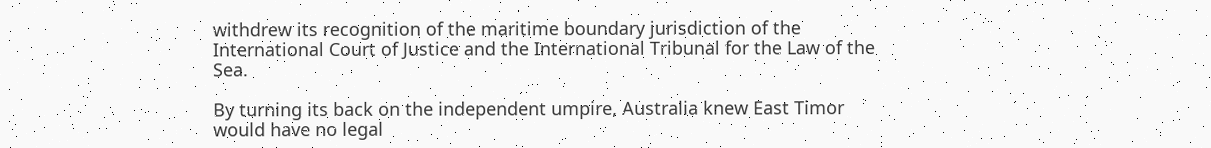withdrew its recognition of the maritime boundary jurisdiction of the International Court of Justice and the International Tribunal for the Law of the Sea.

By turning its back on the independent umpire, Australia knew East Timor would have no legal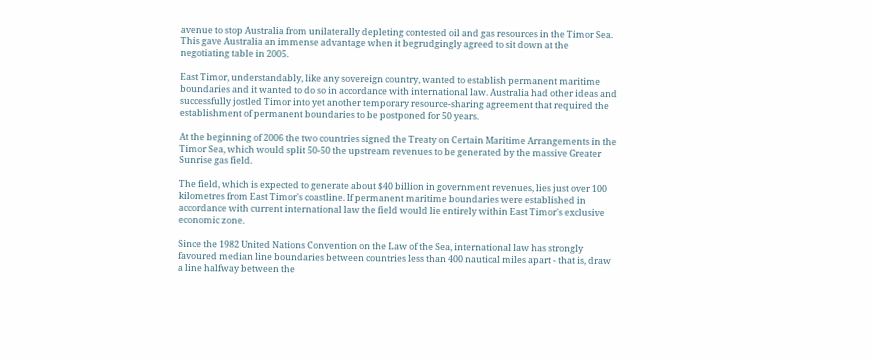avenue to stop Australia from unilaterally depleting contested oil and gas resources in the Timor Sea. This gave Australia an immense advantage when it begrudgingly agreed to sit down at the negotiating table in 2005.

East Timor, understandably, like any sovereign country, wanted to establish permanent maritime boundaries and it wanted to do so in accordance with international law. Australia had other ideas and successfully jostled Timor into yet another temporary resource-sharing agreement that required the establishment of permanent boundaries to be postponed for 50 years.

At the beginning of 2006 the two countries signed the Treaty on Certain Maritime Arrangements in the Timor Sea, which would split 50-50 the upstream revenues to be generated by the massive Greater Sunrise gas field.

The field, which is expected to generate about $40 billion in government revenues, lies just over 100 kilometres from East Timor's coastline. If permanent maritime boundaries were established in accordance with current international law the field would lie entirely within East Timor's exclusive economic zone.

Since the 1982 United Nations Convention on the Law of the Sea, international law has strongly favoured median line boundaries between countries less than 400 nautical miles apart - that is, draw a line halfway between the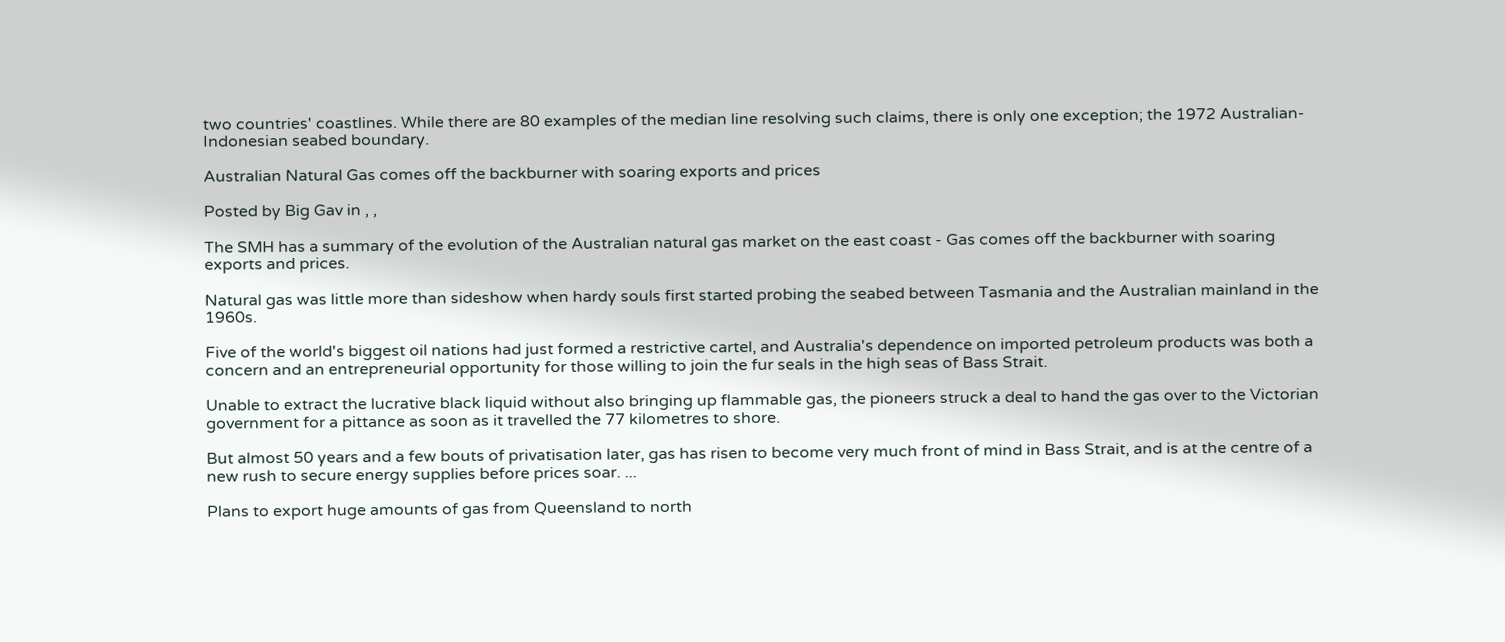two countries' coastlines. While there are 80 examples of the median line resolving such claims, there is only one exception; the 1972 Australian-Indonesian seabed boundary.

Australian Natural Gas comes off the backburner with soaring exports and prices

Posted by Big Gav in , ,

The SMH has a summary of the evolution of the Australian natural gas market on the east coast - Gas comes off the backburner with soaring exports and prices.

Natural gas was little more than sideshow when hardy souls first started probing the seabed between Tasmania and the Australian mainland in the 1960s.

Five of the world's biggest oil nations had just formed a restrictive cartel, and Australia's dependence on imported petroleum products was both a concern and an entrepreneurial opportunity for those willing to join the fur seals in the high seas of Bass Strait.

Unable to extract the lucrative black liquid without also bringing up flammable gas, the pioneers struck a deal to hand the gas over to the Victorian government for a pittance as soon as it travelled the 77 kilometres to shore.

But almost 50 years and a few bouts of privatisation later, gas has risen to become very much front of mind in Bass Strait, and is at the centre of a new rush to secure energy supplies before prices soar. ...

Plans to export huge amounts of gas from Queensland to north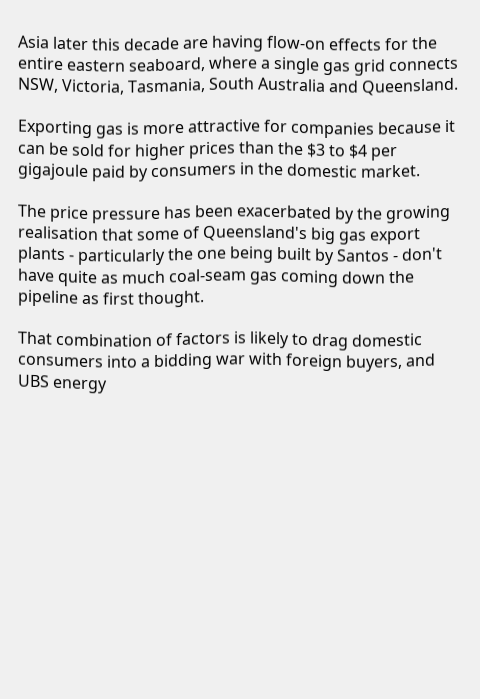Asia later this decade are having flow-on effects for the entire eastern seaboard, where a single gas grid connects NSW, Victoria, Tasmania, South Australia and Queensland.

Exporting gas is more attractive for companies because it can be sold for higher prices than the $3 to $4 per gigajoule paid by consumers in the domestic market.

The price pressure has been exacerbated by the growing realisation that some of Queensland's big gas export plants - particularly the one being built by Santos - don't have quite as much coal-seam gas coming down the pipeline as first thought.

That combination of factors is likely to drag domestic consumers into a bidding war with foreign buyers, and UBS energy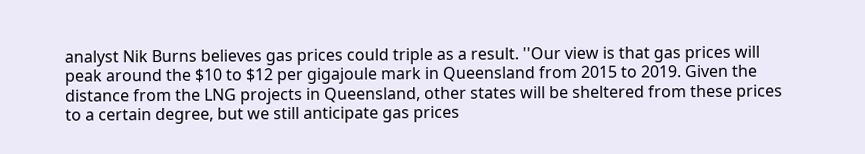analyst Nik Burns believes gas prices could triple as a result. ''Our view is that gas prices will peak around the $10 to $12 per gigajoule mark in Queensland from 2015 to 2019. Given the distance from the LNG projects in Queensland, other states will be sheltered from these prices to a certain degree, but we still anticipate gas prices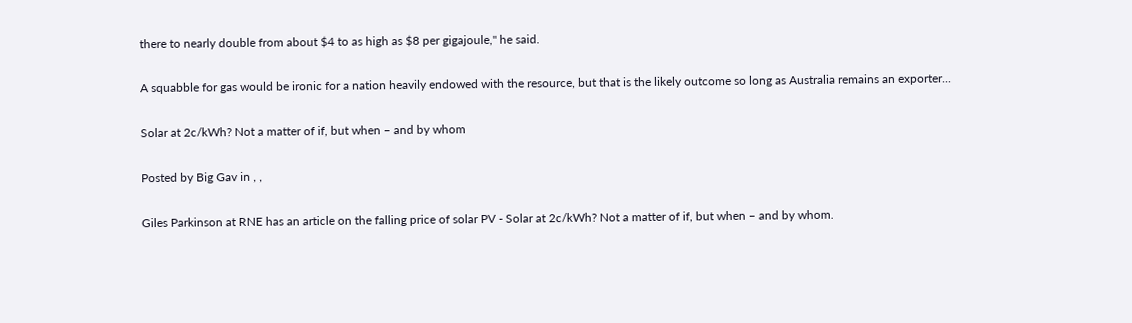there to nearly double from about $4 to as high as $8 per gigajoule,'' he said.

A squabble for gas would be ironic for a nation heavily endowed with the resource, but that is the likely outcome so long as Australia remains an exporter...

Solar at 2c/kWh? Not a matter of if, but when – and by whom

Posted by Big Gav in , ,

Giles Parkinson at RNE has an article on the falling price of solar PV - Solar at 2c/kWh? Not a matter of if, but when – and by whom.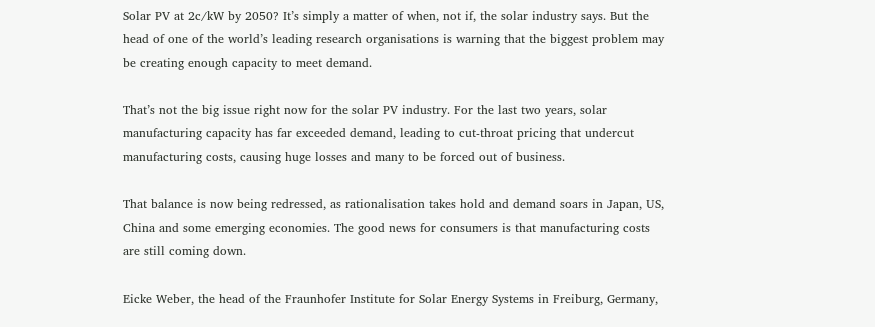Solar PV at 2c/kW by 2050? It’s simply a matter of when, not if, the solar industry says. But the head of one of the world’s leading research organisations is warning that the biggest problem may be creating enough capacity to meet demand.

That’s not the big issue right now for the solar PV industry. For the last two years, solar manufacturing capacity has far exceeded demand, leading to cut-throat pricing that undercut manufacturing costs, causing huge losses and many to be forced out of business.

That balance is now being redressed, as rationalisation takes hold and demand soars in Japan, US, China and some emerging economies. The good news for consumers is that manufacturing costs are still coming down.

Eicke Weber, the head of the Fraunhofer Institute for Solar Energy Systems in Freiburg, Germany,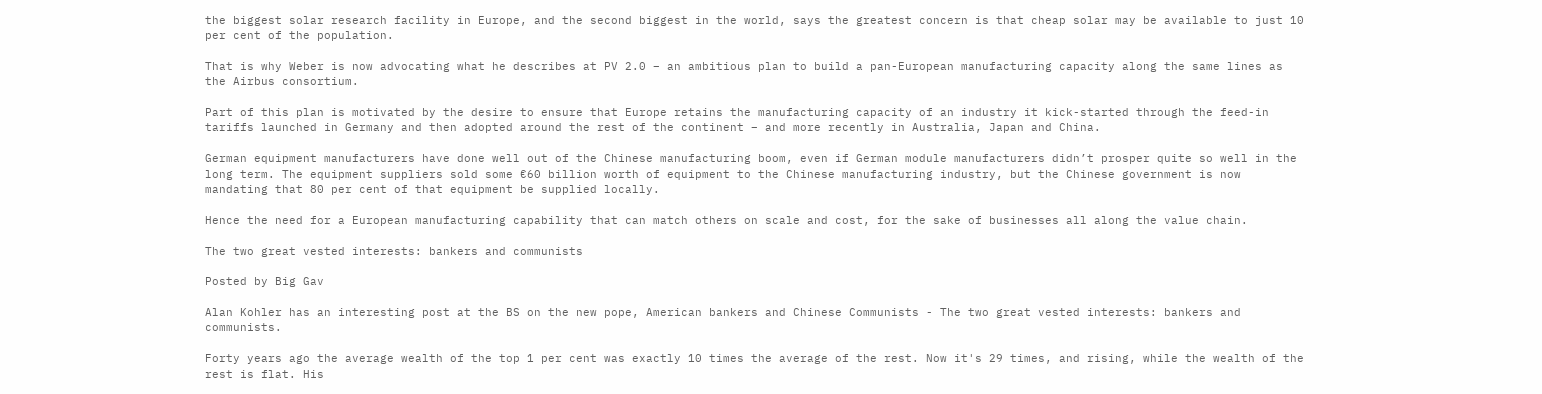the biggest solar research facility in Europe, and the second biggest in the world, says the greatest concern is that cheap solar may be available to just 10 per cent of the population.

That is why Weber is now advocating what he describes at PV 2.0 – an ambitious plan to build a pan-European manufacturing capacity along the same lines as the Airbus consortium.

Part of this plan is motivated by the desire to ensure that Europe retains the manufacturing capacity of an industry it kick-started through the feed-in tariffs launched in Germany and then adopted around the rest of the continent – and more recently in Australia, Japan and China.

German equipment manufacturers have done well out of the Chinese manufacturing boom, even if German module manufacturers didn’t prosper quite so well in the long term. The equipment suppliers sold some €60 billion worth of equipment to the Chinese manufacturing industry, but the Chinese government is now mandating that 80 per cent of that equipment be supplied locally.

Hence the need for a European manufacturing capability that can match others on scale and cost, for the sake of businesses all along the value chain.

The two great vested interests: bankers and communists

Posted by Big Gav

Alan Kohler has an interesting post at the BS on the new pope, American bankers and Chinese Communists - The two great vested interests: bankers and communists.

Forty years ago the average wealth of the top 1 per cent was exactly 10 times the average of the rest. Now it's 29 times, and rising, while the wealth of the rest is flat. His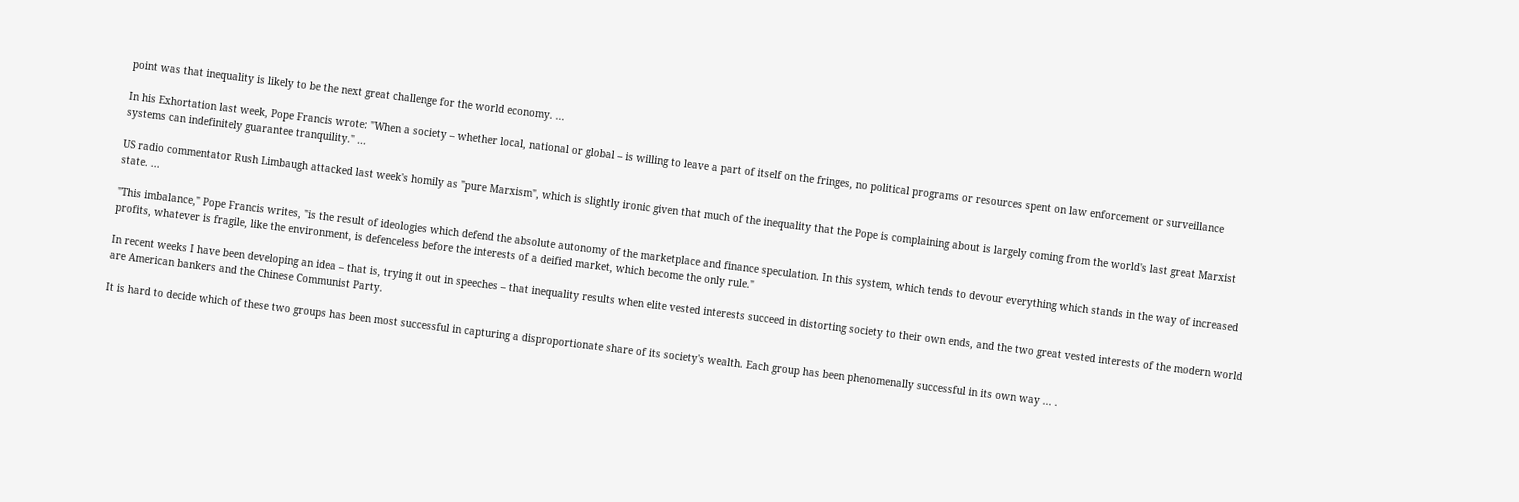point was that inequality is likely to be the next great challenge for the world economy. ...

In his Exhortation last week, Pope Francis wrote: "When a society – whether local, national or global – is willing to leave a part of itself on the fringes, no political programs or resources spent on law enforcement or surveillance systems can indefinitely guarantee tranquility." ...

US radio commentator Rush Limbaugh attacked last week's homily as "pure Marxism", which is slightly ironic given that much of the inequality that the Pope is complaining about is largely coming from the world's last great Marxist state. ...

"This imbalance," Pope Francis writes, "is the result of ideologies which defend the absolute autonomy of the marketplace and finance speculation. In this system, which tends to devour everything which stands in the way of increased profits, whatever is fragile, like the environment, is defenceless before the interests of a deified market, which become the only rule."

In recent weeks I have been developing an idea – that is, trying it out in speeches – that inequality results when elite vested interests succeed in distorting society to their own ends, and the two great vested interests of the modern world are American bankers and the Chinese Communist Party.

It is hard to decide which of these two groups has been most successful in capturing a disproportionate share of its society's wealth. Each group has been phenomenally successful in its own way ... .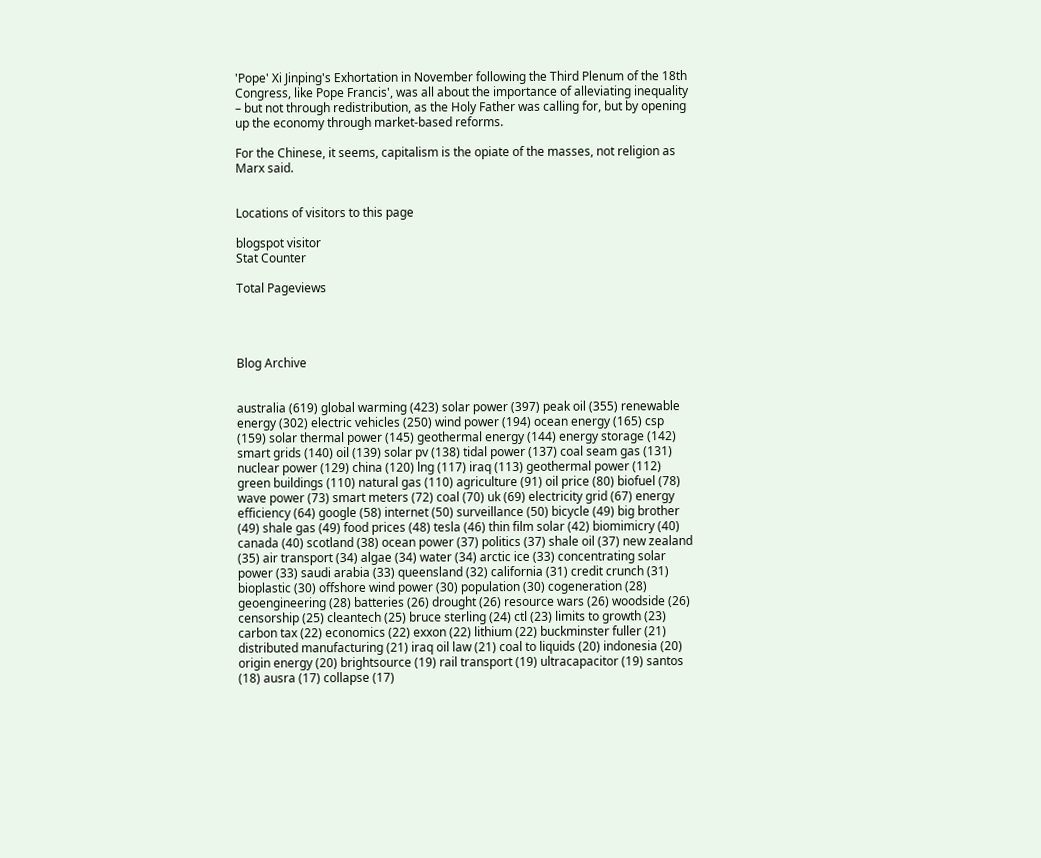'Pope' Xi Jinping's Exhortation in November following the Third Plenum of the 18th Congress, like Pope Francis', was all about the importance of alleviating inequality – but not through redistribution, as the Holy Father was calling for, but by opening up the economy through market-based reforms.

For the Chinese, it seems, capitalism is the opiate of the masses, not religion as Marx said.


Locations of visitors to this page

blogspot visitor
Stat Counter

Total Pageviews




Blog Archive


australia (619) global warming (423) solar power (397) peak oil (355) renewable energy (302) electric vehicles (250) wind power (194) ocean energy (165) csp (159) solar thermal power (145) geothermal energy (144) energy storage (142) smart grids (140) oil (139) solar pv (138) tidal power (137) coal seam gas (131) nuclear power (129) china (120) lng (117) iraq (113) geothermal power (112) green buildings (110) natural gas (110) agriculture (91) oil price (80) biofuel (78) wave power (73) smart meters (72) coal (70) uk (69) electricity grid (67) energy efficiency (64) google (58) internet (50) surveillance (50) bicycle (49) big brother (49) shale gas (49) food prices (48) tesla (46) thin film solar (42) biomimicry (40) canada (40) scotland (38) ocean power (37) politics (37) shale oil (37) new zealand (35) air transport (34) algae (34) water (34) arctic ice (33) concentrating solar power (33) saudi arabia (33) queensland (32) california (31) credit crunch (31) bioplastic (30) offshore wind power (30) population (30) cogeneration (28) geoengineering (28) batteries (26) drought (26) resource wars (26) woodside (26) censorship (25) cleantech (25) bruce sterling (24) ctl (23) limits to growth (23) carbon tax (22) economics (22) exxon (22) lithium (22) buckminster fuller (21) distributed manufacturing (21) iraq oil law (21) coal to liquids (20) indonesia (20) origin energy (20) brightsource (19) rail transport (19) ultracapacitor (19) santos (18) ausra (17) collapse (17)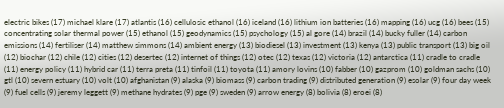electric bikes (17) michael klare (17) atlantis (16) cellulosic ethanol (16) iceland (16) lithium ion batteries (16) mapping (16) ucg (16) bees (15) concentrating solar thermal power (15) ethanol (15) geodynamics (15) psychology (15) al gore (14) brazil (14) bucky fuller (14) carbon emissions (14) fertiliser (14) matthew simmons (14) ambient energy (13) biodiesel (13) investment (13) kenya (13) public transport (13) big oil (12) biochar (12) chile (12) cities (12) desertec (12) internet of things (12) otec (12) texas (12) victoria (12) antarctica (11) cradle to cradle (11) energy policy (11) hybrid car (11) terra preta (11) tinfoil (11) toyota (11) amory lovins (10) fabber (10) gazprom (10) goldman sachs (10) gtl (10) severn estuary (10) volt (10) afghanistan (9) alaska (9) biomass (9) carbon trading (9) distributed generation (9) esolar (9) four day week (9) fuel cells (9) jeremy leggett (9) methane hydrates (9) pge (9) sweden (9) arrow energy (8) bolivia (8) eroei (8)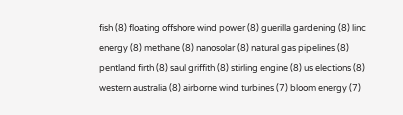fish (8) floating offshore wind power (8) guerilla gardening (8) linc energy (8) methane (8) nanosolar (8) natural gas pipelines (8) pentland firth (8) saul griffith (8) stirling engine (8) us elections (8) western australia (8) airborne wind turbines (7) bloom energy (7)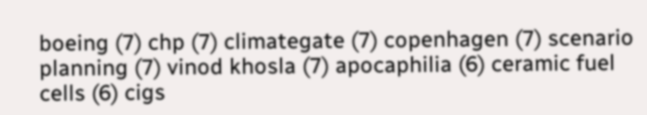boeing (7) chp (7) climategate (7) copenhagen (7) scenario planning (7) vinod khosla (7) apocaphilia (6) ceramic fuel cells (6) cigs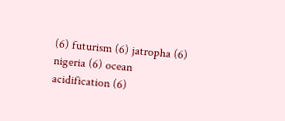(6) futurism (6) jatropha (6) nigeria (6) ocean acidification (6)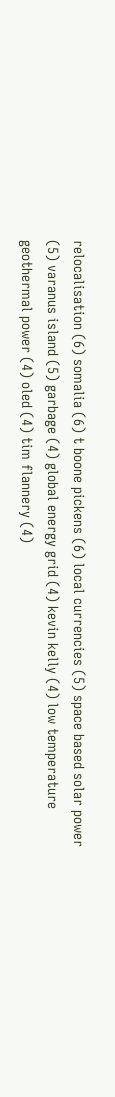relocalisation (6) somalia (6) t boone pickens (6) local currencies (5) space based solar power (5) varanus island (5) garbage (4) global energy grid (4) kevin kelly (4) low temperature geothermal power (4) oled (4) tim flannery (4)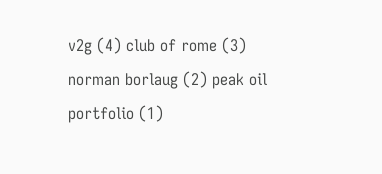v2g (4) club of rome (3) norman borlaug (2) peak oil portfolio (1)